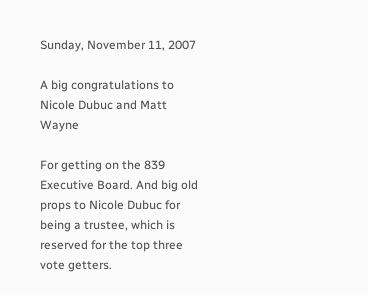Sunday, November 11, 2007

A big congratulations to Nicole Dubuc and Matt Wayne

For getting on the 839 Executive Board. And big old props to Nicole Dubuc for being a trustee, which is reserved for the top three vote getters.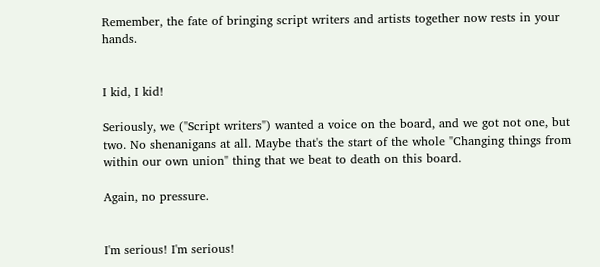Remember, the fate of bringing script writers and artists together now rests in your hands.


I kid, I kid!

Seriously, we ("Script writers") wanted a voice on the board, and we got not one, but two. No shenanigans at all. Maybe that's the start of the whole "Changing things from within our own union" thing that we beat to death on this board.

Again, no pressure.


I'm serious! I'm serious!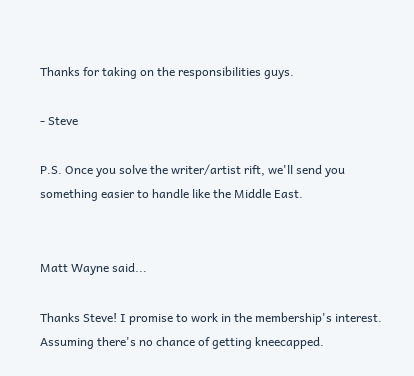Thanks for taking on the responsibilities guys.

- Steve

P.S. Once you solve the writer/artist rift, we'll send you something easier to handle like the Middle East.


Matt Wayne said...

Thanks Steve! I promise to work in the membership's interest. Assuming there's no chance of getting kneecapped.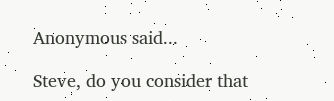Anonymous said...

Steve, do you consider that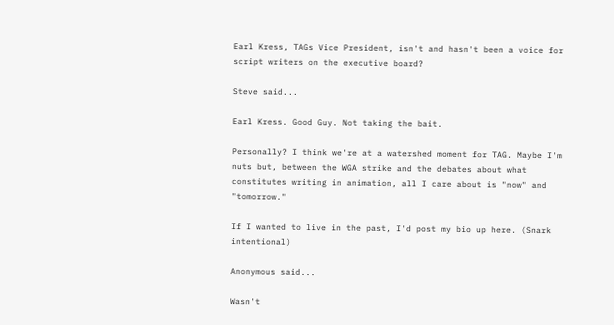Earl Kress, TAGs Vice President, isn't and hasn't been a voice for script writers on the executive board?

Steve said...

Earl Kress. Good Guy. Not taking the bait.

Personally? I think we're at a watershed moment for TAG. Maybe I'm nuts but, between the WGA strike and the debates about what constitutes writing in animation, all I care about is "now" and "tomorrow."

If I wanted to live in the past, I'd post my bio up here. (Snark intentional)

Anonymous said...

Wasn't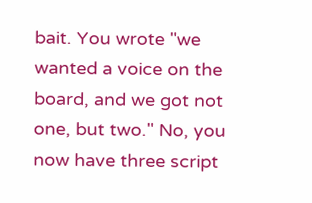bait. You wrote "we wanted a voice on the board, and we got not one, but two." No, you now have three script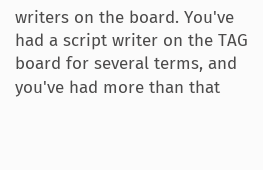writers on the board. You've had a script writer on the TAG board for several terms, and you've had more than that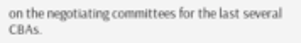on the negotiating committees for the last several CBAs.